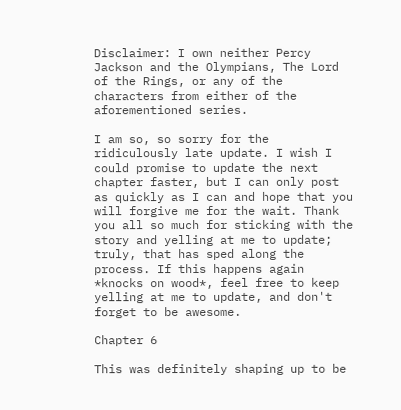Disclaimer: I own neither Percy Jackson and the Olympians, The Lord of the Rings, or any of the characters from either of the aforementioned series.

I am so, so sorry for the ridiculously late update. I wish I could promise to update the next chapter faster, but I can only post as quickly as I can and hope that you will forgive me for the wait. Thank you all so much for sticking with the story and yelling at me to update; truly, that has sped along the process. If this happens again *knocks on wood*, feel free to keep yelling at me to update, and don't forget to be awesome.

Chapter 6

This was definitely shaping up to be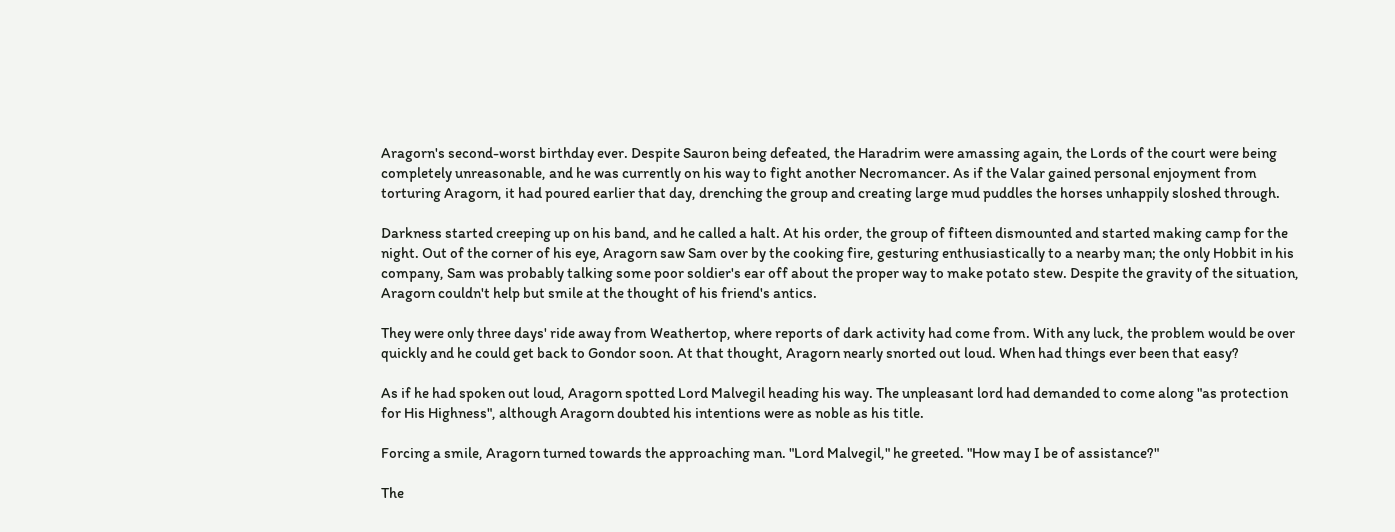Aragorn's second-worst birthday ever. Despite Sauron being defeated, the Haradrim were amassing again, the Lords of the court were being completely unreasonable, and he was currently on his way to fight another Necromancer. As if the Valar gained personal enjoyment from torturing Aragorn, it had poured earlier that day, drenching the group and creating large mud puddles the horses unhappily sloshed through.

Darkness started creeping up on his band, and he called a halt. At his order, the group of fifteen dismounted and started making camp for the night. Out of the corner of his eye, Aragorn saw Sam over by the cooking fire, gesturing enthusiastically to a nearby man; the only Hobbit in his company, Sam was probably talking some poor soldier's ear off about the proper way to make potato stew. Despite the gravity of the situation, Aragorn couldn't help but smile at the thought of his friend's antics.

They were only three days' ride away from Weathertop, where reports of dark activity had come from. With any luck, the problem would be over quickly and he could get back to Gondor soon. At that thought, Aragorn nearly snorted out loud. When had things ever been that easy?

As if he had spoken out loud, Aragorn spotted Lord Malvegil heading his way. The unpleasant lord had demanded to come along "as protection for His Highness", although Aragorn doubted his intentions were as noble as his title.

Forcing a smile, Aragorn turned towards the approaching man. "Lord Malvegil," he greeted. "How may I be of assistance?"

The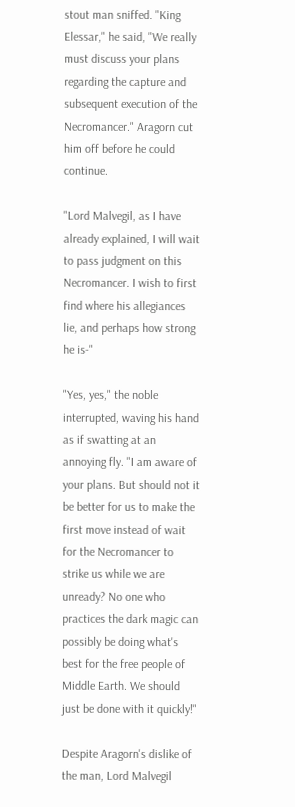stout man sniffed. "King Elessar," he said, "We really must discuss your plans regarding the capture and subsequent execution of the Necromancer." Aragorn cut him off before he could continue.

"Lord Malvegil, as I have already explained, I will wait to pass judgment on this Necromancer. I wish to first find where his allegiances lie, and perhaps how strong he is-"

"Yes, yes," the noble interrupted, waving his hand as if swatting at an annoying fly. "I am aware of your plans. But should not it be better for us to make the first move instead of wait for the Necromancer to strike us while we are unready? No one who practices the dark magic can possibly be doing what's best for the free people of Middle Earth. We should just be done with it quickly!"

Despite Aragorn's dislike of the man, Lord Malvegil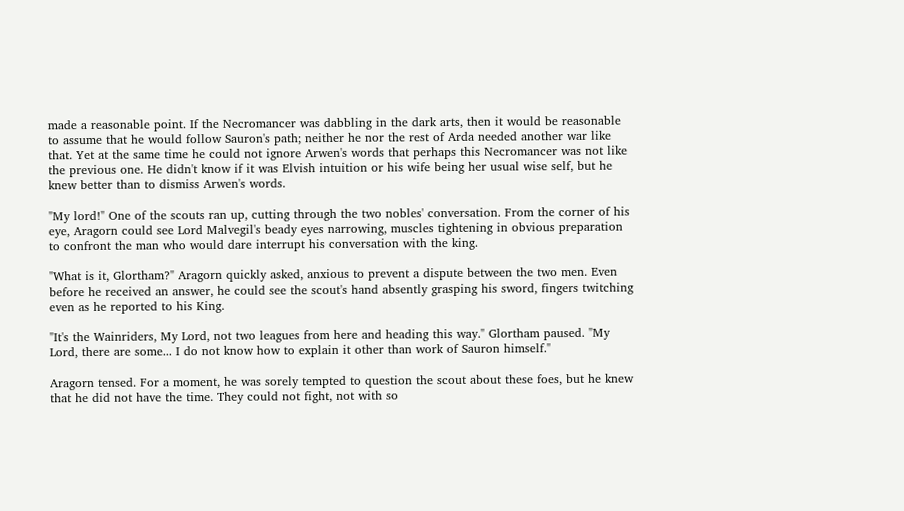made a reasonable point. If the Necromancer was dabbling in the dark arts, then it would be reasonable to assume that he would follow Sauron's path; neither he nor the rest of Arda needed another war like that. Yet at the same time he could not ignore Arwen's words that perhaps this Necromancer was not like the previous one. He didn't know if it was Elvish intuition or his wife being her usual wise self, but he knew better than to dismiss Arwen's words.

"My lord!" One of the scouts ran up, cutting through the two nobles' conversation. From the corner of his eye, Aragorn could see Lord Malvegil's beady eyes narrowing, muscles tightening in obvious preparation to confront the man who would dare interrupt his conversation with the king.

"What is it, Glortham?" Aragorn quickly asked, anxious to prevent a dispute between the two men. Even before he received an answer, he could see the scout's hand absently grasping his sword, fingers twitching even as he reported to his King.

"It's the Wainriders, My Lord, not two leagues from here and heading this way." Glortham paused. "My Lord, there are some... I do not know how to explain it other than work of Sauron himself."

Aragorn tensed. For a moment, he was sorely tempted to question the scout about these foes, but he knew that he did not have the time. They could not fight, not with so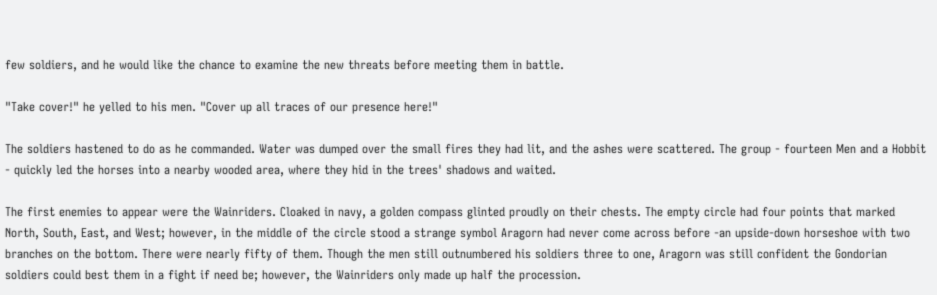few soldiers, and he would like the chance to examine the new threats before meeting them in battle.

"Take cover!" he yelled to his men. "Cover up all traces of our presence here!"

The soldiers hastened to do as he commanded. Water was dumped over the small fires they had lit, and the ashes were scattered. The group - fourteen Men and a Hobbit - quickly led the horses into a nearby wooded area, where they hid in the trees' shadows and waited.

The first enemies to appear were the Wainriders. Cloaked in navy, a golden compass glinted proudly on their chests. The empty circle had four points that marked North, South, East, and West; however, in the middle of the circle stood a strange symbol Aragorn had never come across before -an upside-down horseshoe with two branches on the bottom. There were nearly fifty of them. Though the men still outnumbered his soldiers three to one, Aragorn was still confident the Gondorian soldiers could best them in a fight if need be; however, the Wainriders only made up half the procession.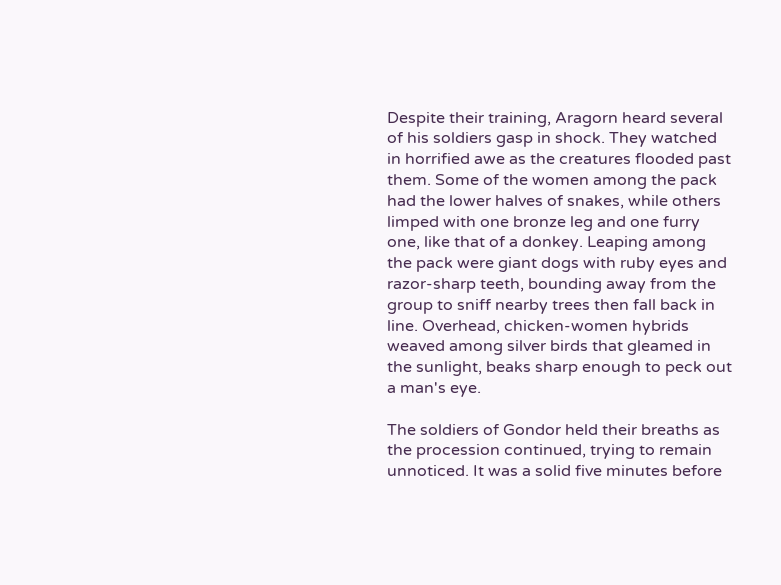Despite their training, Aragorn heard several of his soldiers gasp in shock. They watched in horrified awe as the creatures flooded past them. Some of the women among the pack had the lower halves of snakes, while others limped with one bronze leg and one furry one, like that of a donkey. Leaping among the pack were giant dogs with ruby eyes and razor-sharp teeth, bounding away from the group to sniff nearby trees then fall back in line. Overhead, chicken-women hybrids weaved among silver birds that gleamed in the sunlight, beaks sharp enough to peck out a man's eye.

The soldiers of Gondor held their breaths as the procession continued, trying to remain unnoticed. It was a solid five minutes before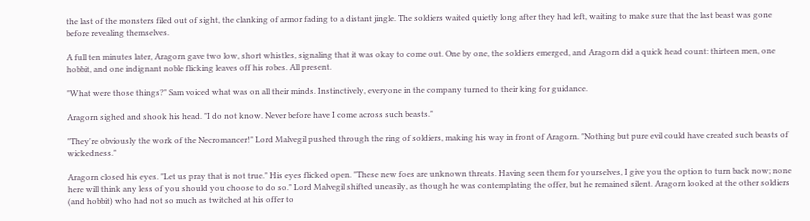the last of the monsters filed out of sight, the clanking of armor fading to a distant jingle. The soldiers waited quietly long after they had left, waiting to make sure that the last beast was gone before revealing themselves.

A full ten minutes later, Aragorn gave two low, short whistles, signaling that it was okay to come out. One by one, the soldiers emerged, and Aragorn did a quick head count: thirteen men, one hobbit, and one indignant noble flicking leaves off his robes. All present.

"What were those things?" Sam voiced what was on all their minds. Instinctively, everyone in the company turned to their king for guidance.

Aragorn sighed and shook his head. "I do not know. Never before have I come across such beasts."

"They're obviously the work of the Necromancer!" Lord Malvegil pushed through the ring of soldiers, making his way in front of Aragorn. "Nothing but pure evil could have created such beasts of wickedness."

Aragorn closed his eyes. "Let us pray that is not true." His eyes flicked open. "These new foes are unknown threats. Having seen them for yourselves, I give you the option to turn back now; none here will think any less of you should you choose to do so." Lord Malvegil shifted uneasily, as though he was contemplating the offer, but he remained silent. Aragorn looked at the other soldiers (and hobbit) who had not so much as twitched at his offer to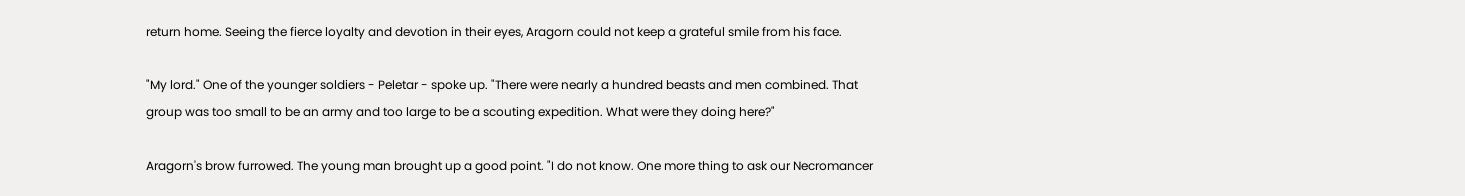return home. Seeing the fierce loyalty and devotion in their eyes, Aragorn could not keep a grateful smile from his face.

"My lord." One of the younger soldiers - Peletar - spoke up. "There were nearly a hundred beasts and men combined. That group was too small to be an army and too large to be a scouting expedition. What were they doing here?"

Aragorn's brow furrowed. The young man brought up a good point. "I do not know. One more thing to ask our Necromancer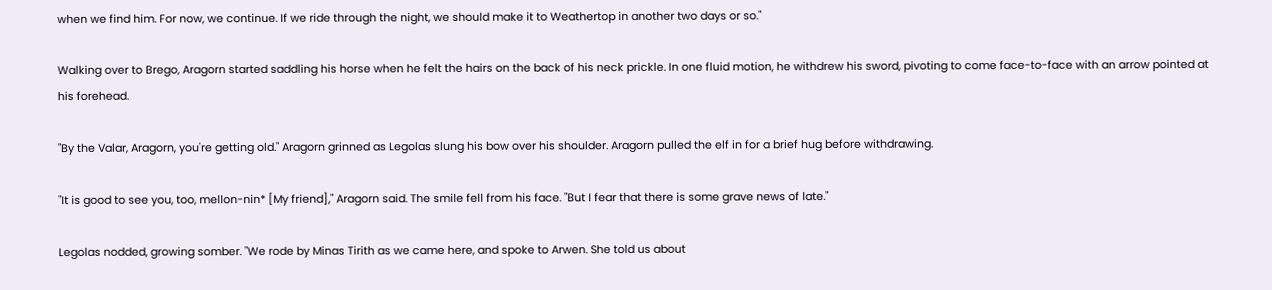when we find him. For now, we continue. If we ride through the night, we should make it to Weathertop in another two days or so."

Walking over to Brego, Aragorn started saddling his horse when he felt the hairs on the back of his neck prickle. In one fluid motion, he withdrew his sword, pivoting to come face-to-face with an arrow pointed at his forehead.

"By the Valar, Aragorn, you're getting old." Aragorn grinned as Legolas slung his bow over his shoulder. Aragorn pulled the elf in for a brief hug before withdrawing.

"It is good to see you, too, mellon-nin* [My friend]," Aragorn said. The smile fell from his face. "But I fear that there is some grave news of late."

Legolas nodded, growing somber. "We rode by Minas Tirith as we came here, and spoke to Arwen. She told us about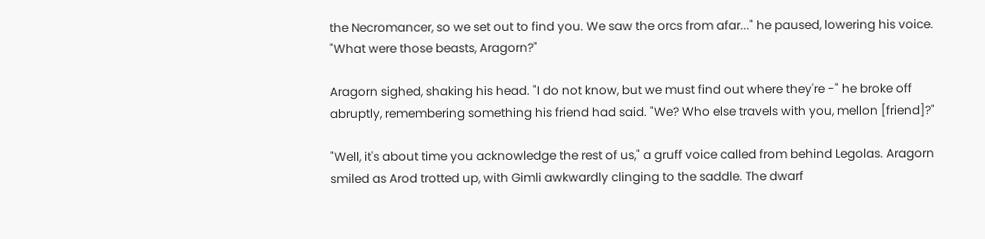the Necromancer, so we set out to find you. We saw the orcs from afar..." he paused, lowering his voice. "What were those beasts, Aragorn?"

Aragorn sighed, shaking his head. "I do not know, but we must find out where they're -" he broke off abruptly, remembering something his friend had said. "We? Who else travels with you, mellon [friend]?"

"Well, it's about time you acknowledge the rest of us," a gruff voice called from behind Legolas. Aragorn smiled as Arod trotted up, with Gimli awkwardly clinging to the saddle. The dwarf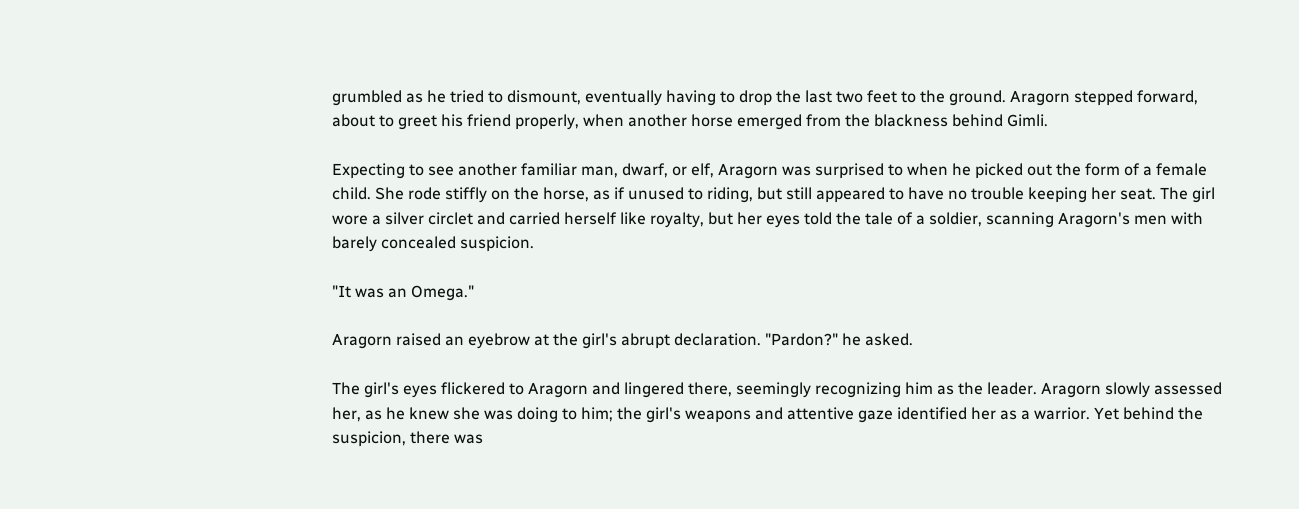grumbled as he tried to dismount, eventually having to drop the last two feet to the ground. Aragorn stepped forward, about to greet his friend properly, when another horse emerged from the blackness behind Gimli.

Expecting to see another familiar man, dwarf, or elf, Aragorn was surprised to when he picked out the form of a female child. She rode stiffly on the horse, as if unused to riding, but still appeared to have no trouble keeping her seat. The girl wore a silver circlet and carried herself like royalty, but her eyes told the tale of a soldier, scanning Aragorn's men with barely concealed suspicion.

"It was an Omega."

Aragorn raised an eyebrow at the girl's abrupt declaration. "Pardon?" he asked.

The girl's eyes flickered to Aragorn and lingered there, seemingly recognizing him as the leader. Aragorn slowly assessed her, as he knew she was doing to him; the girl's weapons and attentive gaze identified her as a warrior. Yet behind the suspicion, there was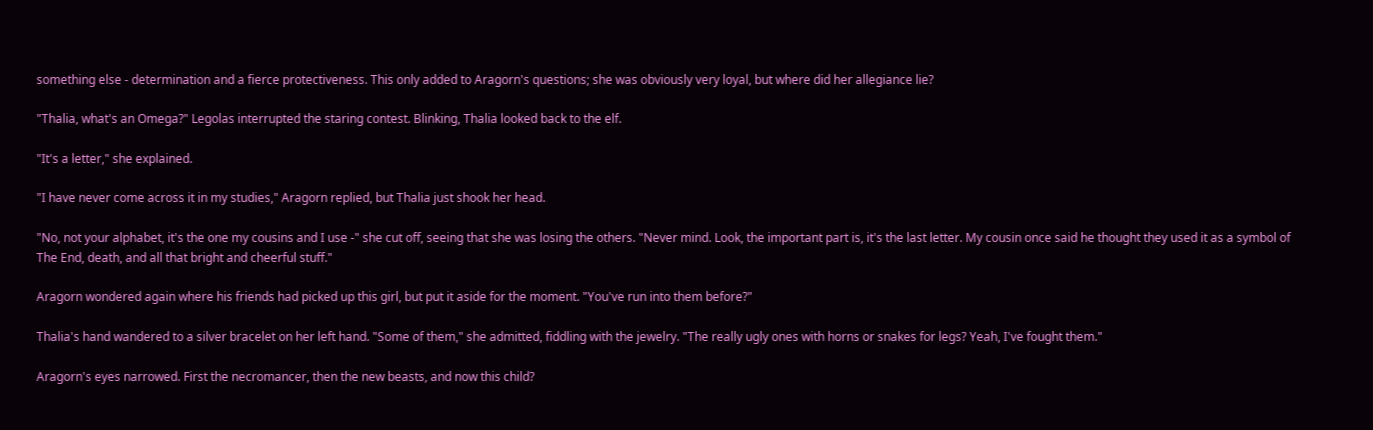something else - determination and a fierce protectiveness. This only added to Aragorn's questions; she was obviously very loyal, but where did her allegiance lie?

"Thalia, what's an Omega?" Legolas interrupted the staring contest. Blinking, Thalia looked back to the elf.

"It's a letter," she explained.

"I have never come across it in my studies," Aragorn replied, but Thalia just shook her head.

"No, not your alphabet, it's the one my cousins and I use -" she cut off, seeing that she was losing the others. "Never mind. Look, the important part is, it's the last letter. My cousin once said he thought they used it as a symbol of The End, death, and all that bright and cheerful stuff."

Aragorn wondered again where his friends had picked up this girl, but put it aside for the moment. "You've run into them before?"

Thalia's hand wandered to a silver bracelet on her left hand. "Some of them," she admitted, fiddling with the jewelry. "The really ugly ones with horns or snakes for legs? Yeah, I've fought them."

Aragorn's eyes narrowed. First the necromancer, then the new beasts, and now this child?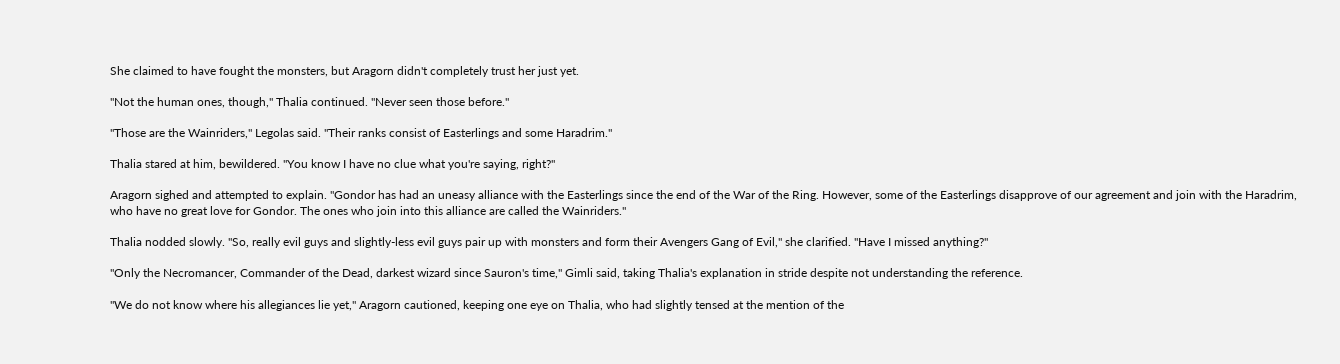She claimed to have fought the monsters, but Aragorn didn't completely trust her just yet.

"Not the human ones, though," Thalia continued. "Never seen those before."

"Those are the Wainriders," Legolas said. "Their ranks consist of Easterlings and some Haradrim."

Thalia stared at him, bewildered. "You know I have no clue what you're saying, right?"

Aragorn sighed and attempted to explain. "Gondor has had an uneasy alliance with the Easterlings since the end of the War of the Ring. However, some of the Easterlings disapprove of our agreement and join with the Haradrim, who have no great love for Gondor. The ones who join into this alliance are called the Wainriders."

Thalia nodded slowly. "So, really evil guys and slightly-less evil guys pair up with monsters and form their Avengers Gang of Evil," she clarified. "Have I missed anything?"

"Only the Necromancer, Commander of the Dead, darkest wizard since Sauron's time," Gimli said, taking Thalia's explanation in stride despite not understanding the reference.

"We do not know where his allegiances lie yet," Aragorn cautioned, keeping one eye on Thalia, who had slightly tensed at the mention of the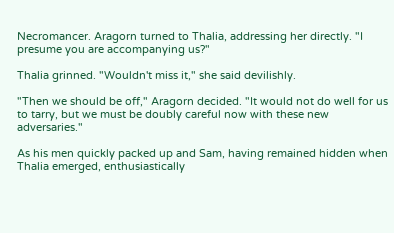Necromancer. Aragorn turned to Thalia, addressing her directly. "I presume you are accompanying us?"

Thalia grinned. "Wouldn't miss it," she said devilishly.

"Then we should be off," Aragorn decided. "It would not do well for us to tarry, but we must be doubly careful now with these new adversaries."

As his men quickly packed up and Sam, having remained hidden when Thalia emerged, enthusiastically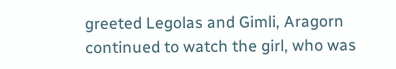greeted Legolas and Gimli, Aragorn continued to watch the girl, who was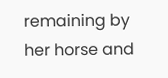remaining by her horse and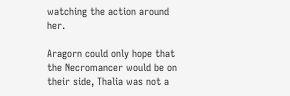watching the action around her.

Aragorn could only hope that the Necromancer would be on their side, Thalia was not a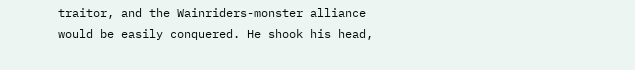traitor, and the Wainriders-monster alliance would be easily conquered. He shook his head,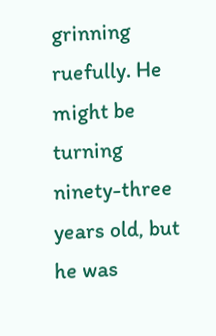grinning ruefully. He might be turning ninety-three years old, but he was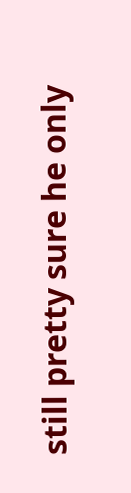still pretty sure he only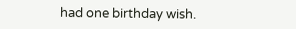had one birthday wish.